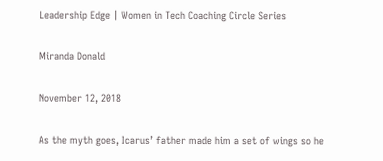Leadership Edge | Women in Tech Coaching Circle Series

Miranda Donald

November 12, 2018

As the myth goes, Icarus’ father made him a set of wings so he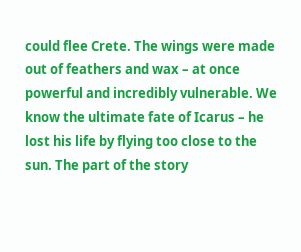could flee Crete. The wings were made out of feathers and wax – at once powerful and incredibly vulnerable. We know the ultimate fate of Icarus – he lost his life by flying too close to the sun. The part of the story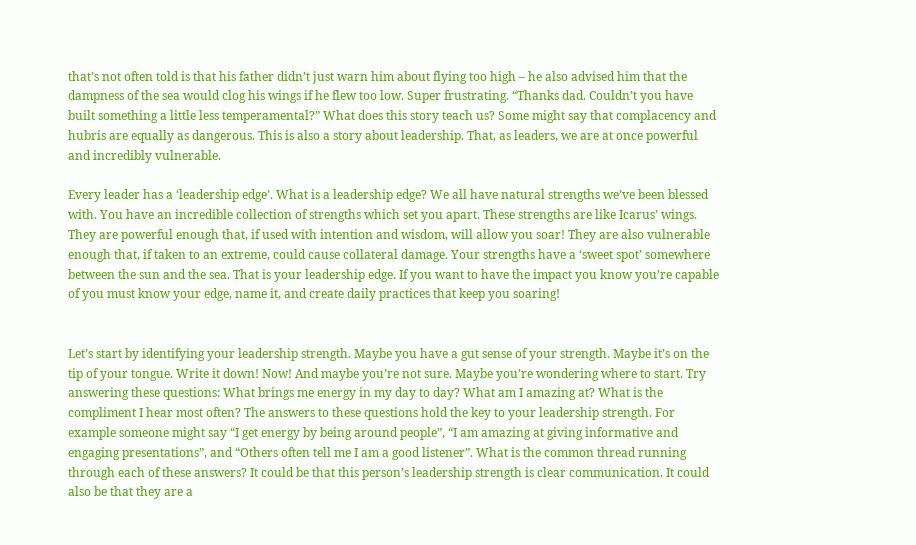that’s not often told is that his father didn’t just warn him about flying too high – he also advised him that the dampness of the sea would clog his wings if he flew too low. Super frustrating. “Thanks dad. Couldn’t you have built something a little less temperamental?” What does this story teach us? Some might say that complacency and hubris are equally as dangerous. This is also a story about leadership. That, as leaders, we are at once powerful and incredibly vulnerable.

Every leader has a ‘leadership edge’. What is a leadership edge? We all have natural strengths we’ve been blessed with. You have an incredible collection of strengths which set you apart. These strengths are like Icarus’ wings. They are powerful enough that, if used with intention and wisdom, will allow you soar! They are also vulnerable enough that, if taken to an extreme, could cause collateral damage. Your strengths have a ‘sweet spot’ somewhere between the sun and the sea. That is your leadership edge. If you want to have the impact you know you’re capable of you must know your edge, name it, and create daily practices that keep you soaring!


Let’s start by identifying your leadership strength. Maybe you have a gut sense of your strength. Maybe it’s on the tip of your tongue. Write it down! Now! And maybe you’re not sure. Maybe you’re wondering where to start. Try answering these questions: What brings me energy in my day to day? What am I amazing at? What is the compliment I hear most often? The answers to these questions hold the key to your leadership strength. For example someone might say “I get energy by being around people”, “I am amazing at giving informative and engaging presentations”, and “Others often tell me I am a good listener”. What is the common thread running through each of these answers? It could be that this person’s leadership strength is clear communication. It could also be that they are a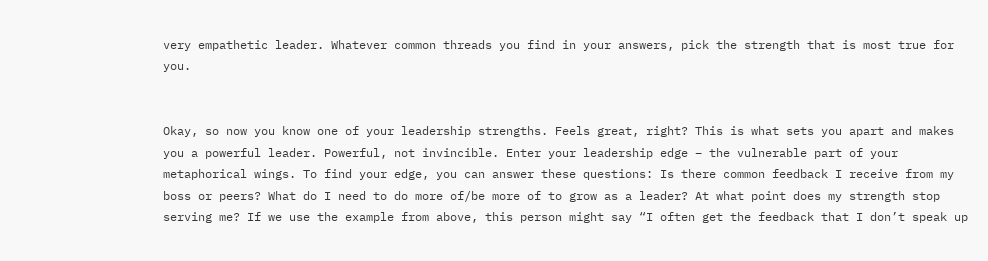very empathetic leader. Whatever common threads you find in your answers, pick the strength that is most true for you.


Okay, so now you know one of your leadership strengths. Feels great, right? This is what sets you apart and makes you a powerful leader. Powerful, not invincible. Enter your leadership edge – the vulnerable part of your metaphorical wings. To find your edge, you can answer these questions: Is there common feedback I receive from my boss or peers? What do I need to do more of/be more of to grow as a leader? At what point does my strength stop serving me? If we use the example from above, this person might say “I often get the feedback that I don’t speak up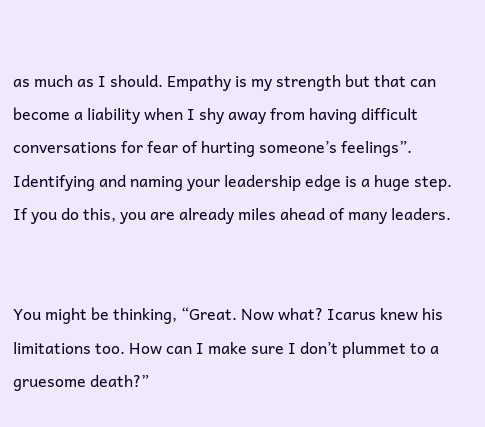as much as I should. Empathy is my strength but that can become a liability when I shy away from having difficult conversations for fear of hurting someone’s feelings”. Identifying and naming your leadership edge is a huge step. If you do this, you are already miles ahead of many leaders.


You might be thinking, “Great. Now what? Icarus knew his limitations too. How can I make sure I don’t plummet to a gruesome death?”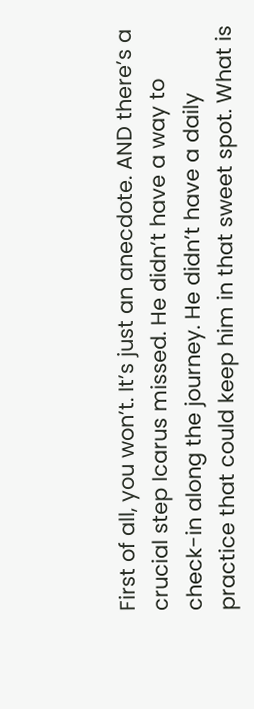First of all, you won’t. It’s just an anecdote. AND there’s a crucial step Icarus missed. He didn’t have a way to check-in along the journey. He didn’t have a daily practice that could keep him in that sweet spot. What is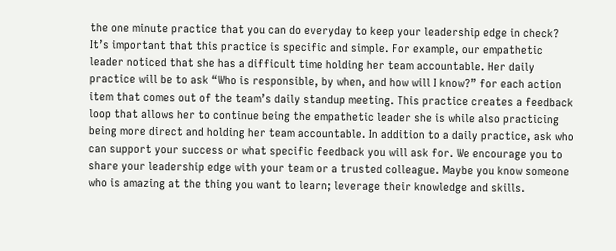the one minute practice that you can do everyday to keep your leadership edge in check? It’s important that this practice is specific and simple. For example, our empathetic leader noticed that she has a difficult time holding her team accountable. Her daily practice will be to ask “Who is responsible, by when, and how will I know?” for each action item that comes out of the team’s daily standup meeting. This practice creates a feedback loop that allows her to continue being the empathetic leader she is while also practicing being more direct and holding her team accountable. In addition to a daily practice, ask who can support your success or what specific feedback you will ask for. We encourage you to share your leadership edge with your team or a trusted colleague. Maybe you know someone who is amazing at the thing you want to learn; leverage their knowledge and skills.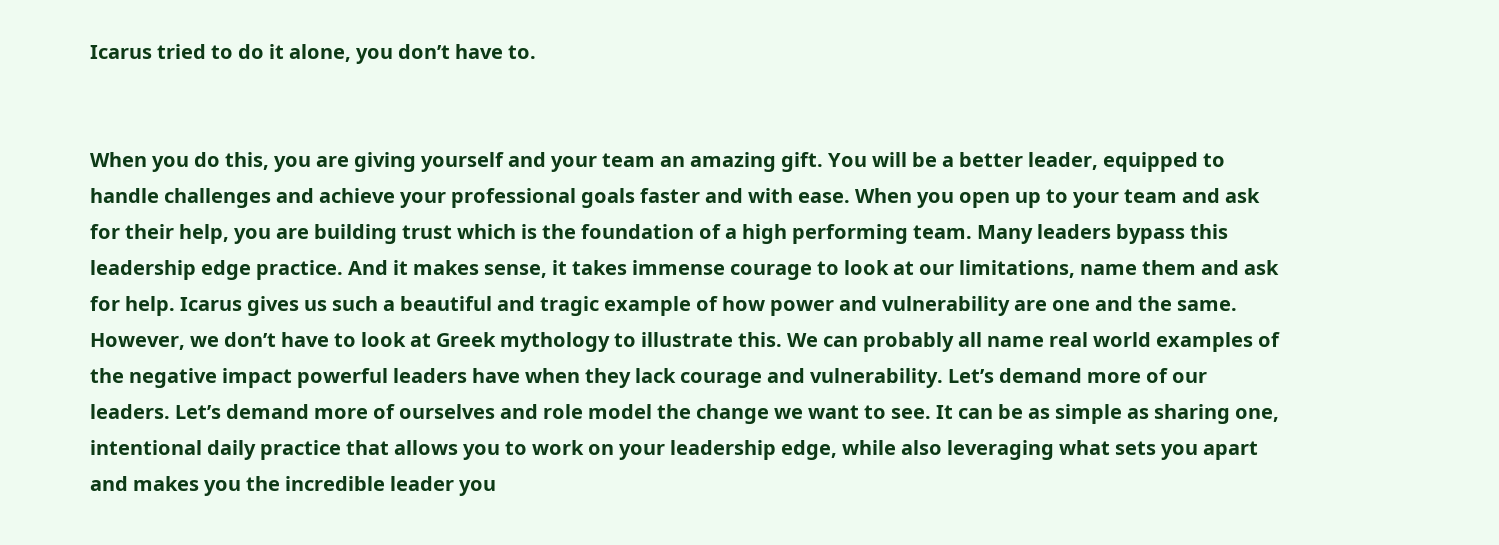Icarus tried to do it alone, you don’t have to.


When you do this, you are giving yourself and your team an amazing gift. You will be a better leader, equipped to handle challenges and achieve your professional goals faster and with ease. When you open up to your team and ask for their help, you are building trust which is the foundation of a high performing team. Many leaders bypass this leadership edge practice. And it makes sense, it takes immense courage to look at our limitations, name them and ask for help. Icarus gives us such a beautiful and tragic example of how power and vulnerability are one and the same. However, we don’t have to look at Greek mythology to illustrate this. We can probably all name real world examples of the negative impact powerful leaders have when they lack courage and vulnerability. Let’s demand more of our leaders. Let’s demand more of ourselves and role model the change we want to see. It can be as simple as sharing one, intentional daily practice that allows you to work on your leadership edge, while also leveraging what sets you apart and makes you the incredible leader you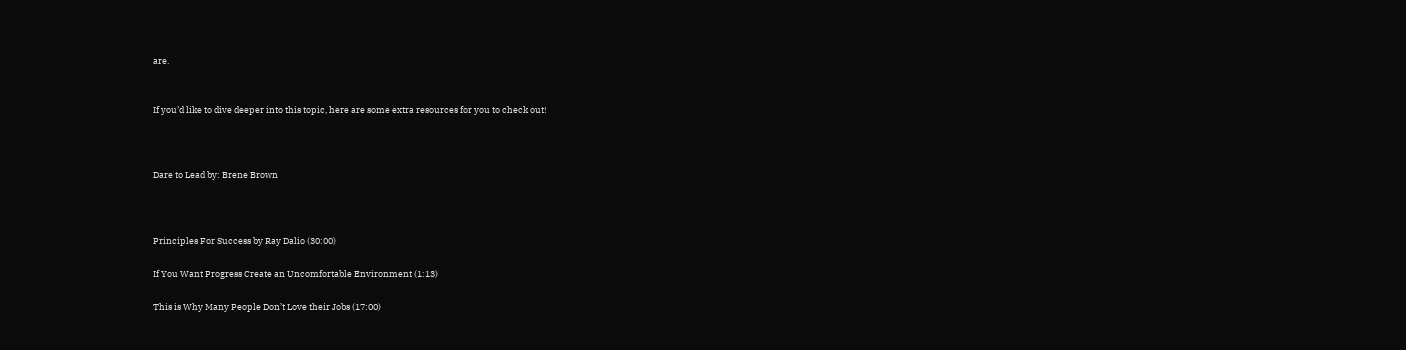are.


If you’d like to dive deeper into this topic, here are some extra resources for you to check out!



Dare to Lead by: Brene Brown



Principles For Success by Ray Dalio (30:00)

If You Want Progress Create an Uncomfortable Environment (1:13)

This is Why Many People Don’t Love their Jobs (17:00)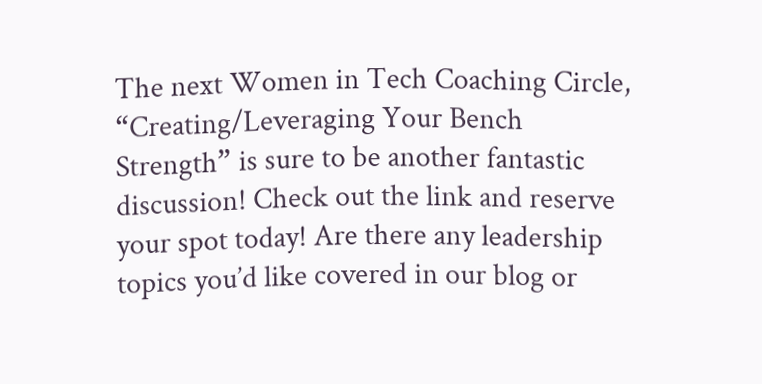The next Women in Tech Coaching Circle, “Creating/Leveraging Your Bench Strength” is sure to be another fantastic discussion! Check out the link and reserve your spot today! Are there any leadership topics you’d like covered in our blog or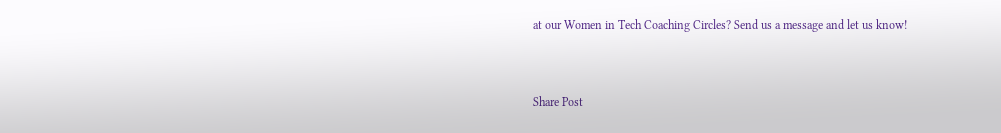at our Women in Tech Coaching Circles? Send us a message and let us know!


Share Post